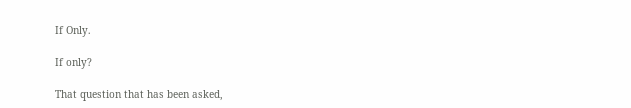If Only.

If only?

That question that has been asked,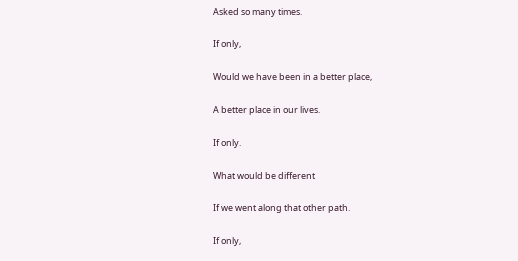Asked so many times.

If only,

Would we have been in a better place,

A better place in our lives.

If only.

What would be different

If we went along that other path.

If only,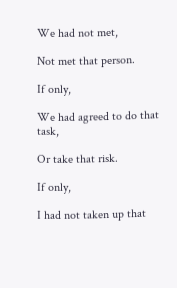We had not met,

Not met that person.

If only,

We had agreed to do that task,

Or take that risk.

If only,

I had not taken up that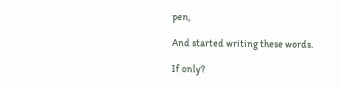pen,

And started writing these words.

If only?